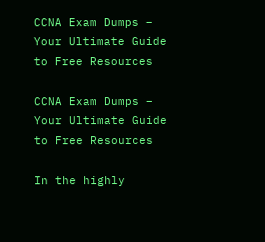CCNA Exam Dumps – Your Ultimate Guide to Free Resources

CCNA Exam Dumps – Your Ultimate Guide to Free Resources

In the highly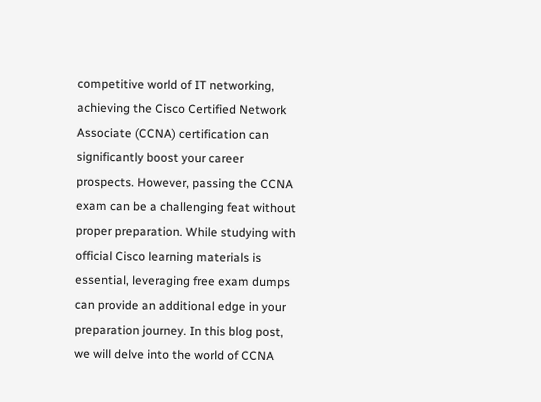competitive world of IT networking, achieving the Cisco Certified Network Associate (CCNA) certification can significantly boost your career prospects. However, passing the CCNA exam can be a challenging feat without proper preparation. While studying with official Cisco learning materials is essential, leveraging free exam dumps can provide an additional edge in your preparation journey. In this blog post, we will delve into the world of CCNA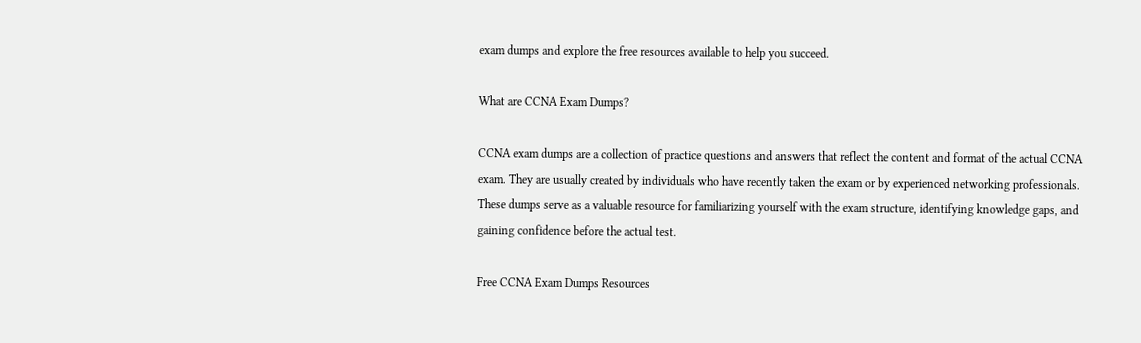exam dumps and explore the free resources available to help you succeed.

What are CCNA Exam Dumps?

CCNA exam dumps are a collection of practice questions and answers that reflect the content and format of the actual CCNA exam. They are usually created by individuals who have recently taken the exam or by experienced networking professionals. These dumps serve as a valuable resource for familiarizing yourself with the exam structure, identifying knowledge gaps, and gaining confidence before the actual test.

Free CCNA Exam Dumps Resources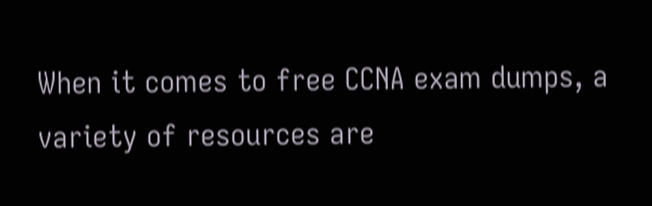When it comes to free CCNA exam dumps, a variety of resources are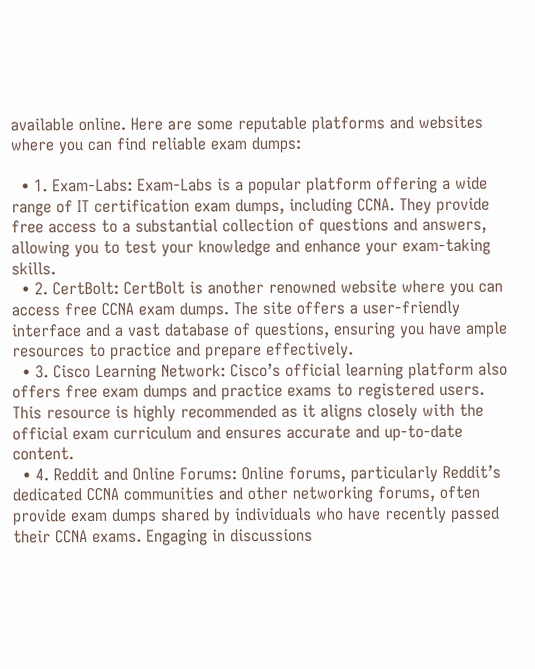available online. Here are some reputable platforms and websites where you can find reliable exam dumps:

  • 1. Exam-Labs: Exam-Labs is a popular platform offering a wide range of IT certification exam dumps, including CCNA. They provide free access to a substantial collection of questions and answers, allowing you to test your knowledge and enhance your exam-taking skills.
  • 2. CertBolt: CertBolt is another renowned website where you can access free CCNA exam dumps. The site offers a user-friendly interface and a vast database of questions, ensuring you have ample resources to practice and prepare effectively.
  • 3. Cisco Learning Network: Cisco’s official learning platform also offers free exam dumps and practice exams to registered users. This resource is highly recommended as it aligns closely with the official exam curriculum and ensures accurate and up-to-date content.
  • 4. Reddit and Online Forums: Online forums, particularly Reddit’s dedicated CCNA communities and other networking forums, often provide exam dumps shared by individuals who have recently passed their CCNA exams. Engaging in discussions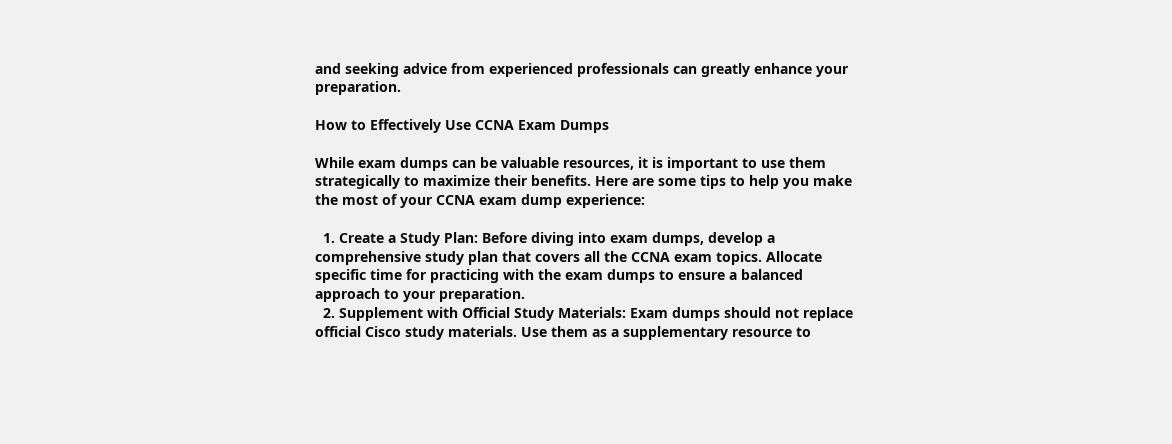and seeking advice from experienced professionals can greatly enhance your preparation.

How to Effectively Use CCNA Exam Dumps

While exam dumps can be valuable resources, it is important to use them strategically to maximize their benefits. Here are some tips to help you make the most of your CCNA exam dump experience:

  1. Create a Study Plan: Before diving into exam dumps, develop a comprehensive study plan that covers all the CCNA exam topics. Allocate specific time for practicing with the exam dumps to ensure a balanced approach to your preparation.
  2. Supplement with Official Study Materials: Exam dumps should not replace official Cisco study materials. Use them as a supplementary resource to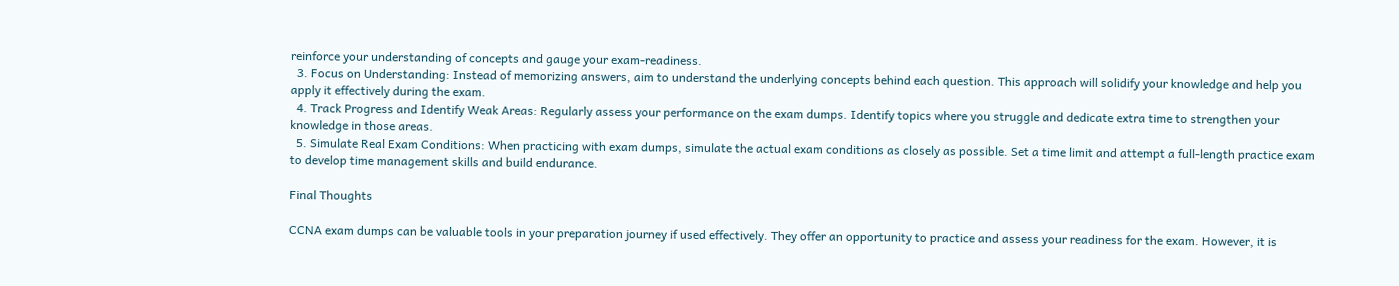reinforce your understanding of concepts and gauge your exam-readiness.
  3. Focus on Understanding: Instead of memorizing answers, aim to understand the underlying concepts behind each question. This approach will solidify your knowledge and help you apply it effectively during the exam.
  4. Track Progress and Identify Weak Areas: Regularly assess your performance on the exam dumps. Identify topics where you struggle and dedicate extra time to strengthen your knowledge in those areas.
  5. Simulate Real Exam Conditions: When practicing with exam dumps, simulate the actual exam conditions as closely as possible. Set a time limit and attempt a full-length practice exam to develop time management skills and build endurance.

Final Thoughts

CCNA exam dumps can be valuable tools in your preparation journey if used effectively. They offer an opportunity to practice and assess your readiness for the exam. However, it is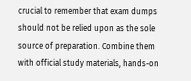crucial to remember that exam dumps should not be relied upon as the sole source of preparation. Combine them with official study materials, hands-on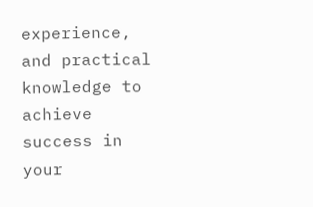experience, and practical knowledge to achieve success in your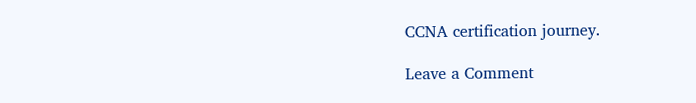CCNA certification journey.

Leave a Comment